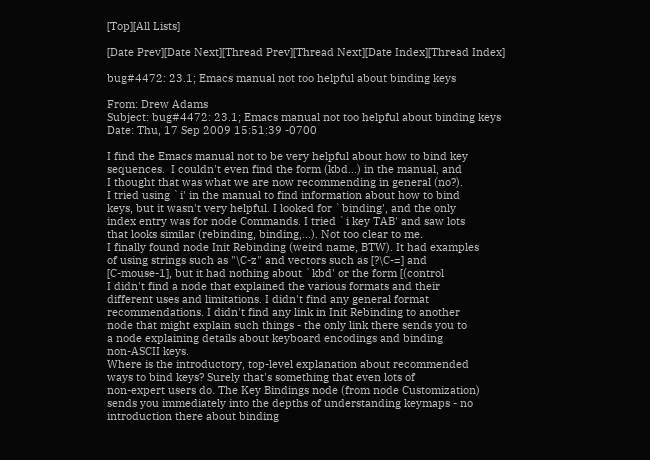[Top][All Lists]

[Date Prev][Date Next][Thread Prev][Thread Next][Date Index][Thread Index]

bug#4472: 23.1; Emacs manual not too helpful about binding keys

From: Drew Adams
Subject: bug#4472: 23.1; Emacs manual not too helpful about binding keys
Date: Thu, 17 Sep 2009 15:51:39 -0700

I find the Emacs manual not to be very helpful about how to bind key
sequences.  I couldn't even find the form (kbd...) in the manual, and
I thought that was what we are now recommending in general (no?).
I tried using `i' in the manual to find information about how to bind
keys, but it wasn't very helpful. I looked for `binding', and the only
index entry was for node Commands. I tried `i key TAB' and saw lots
that looks similar (rebinding, binding,...). Not too clear to me.
I finally found node Init Rebinding (weird name, BTW). It had examples
of using strings such as "\C-z" and vectors such as [?\C-=] and
[C-mouse-1], but it had nothing about `kbd' or the form [(control
I didn't find a node that explained the various formats and their
different uses and limitations. I didn't find any general format
recommendations. I didn't find any link in Init Rebinding to another
node that might explain such things - the only link there sends you to
a node explaining details about keyboard encodings and binding
non-ASCII keys.
Where is the introductory, top-level explanation about recommended
ways to bind keys? Surely that's something that even lots of
non-expert users do. The Key Bindings node (from node Customization)
sends you immediately into the depths of understanding keymaps - no
introduction there about binding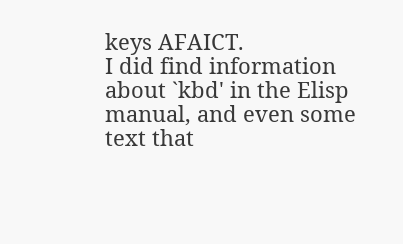keys AFAICT.
I did find information about `kbd' in the Elisp manual, and even some
text that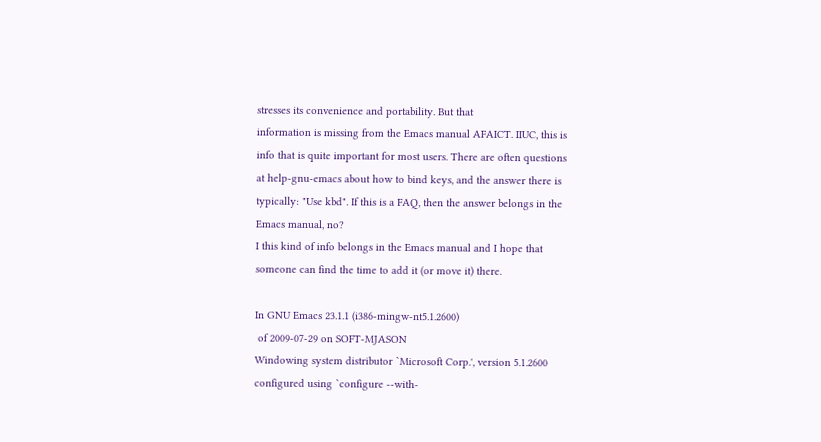stresses its convenience and portability. But that
information is missing from the Emacs manual AFAICT. IIUC, this is
info that is quite important for most users. There are often questions
at help-gnu-emacs about how to bind keys, and the answer there is
typically: "Use kbd". If this is a FAQ, then the answer belongs in the
Emacs manual, no?
I this kind of info belongs in the Emacs manual and I hope that
someone can find the time to add it (or move it) there.

In GNU Emacs 23.1.1 (i386-mingw-nt5.1.2600)
 of 2009-07-29 on SOFT-MJASON
Windowing system distributor `Microsoft Corp.', version 5.1.2600
configured using `configure --with-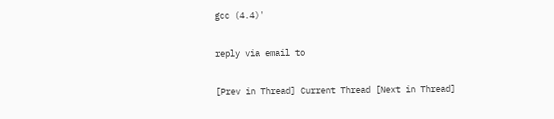gcc (4.4)'

reply via email to

[Prev in Thread] Current Thread [Next in Thread]